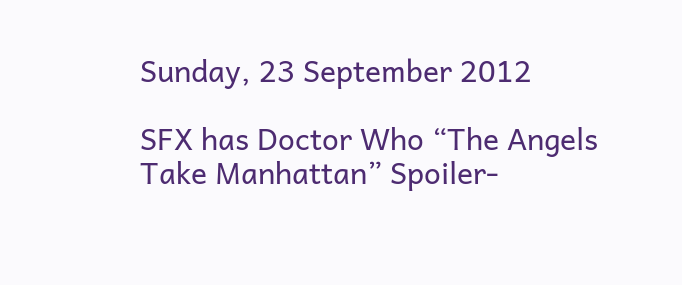Sunday, 23 September 2012

SFX has Doctor Who “The Angels Take Manhattan” Spoiler-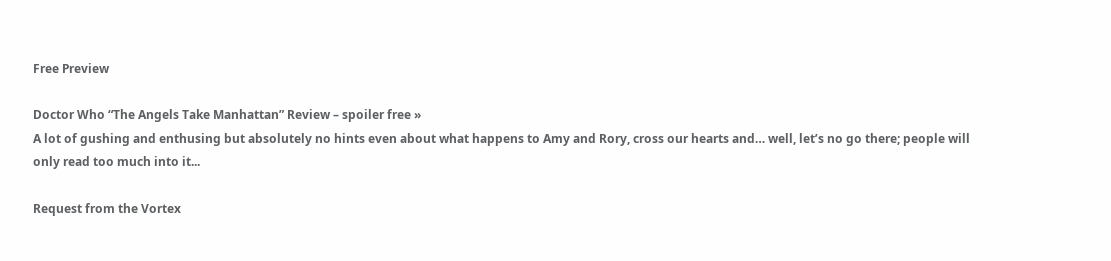Free Preview

Doctor Who “The Angels Take Manhattan” Review – spoiler free »
A lot of gushing and enthusing but absolutely no hints even about what happens to Amy and Rory, cross our hearts and… well, let’s no go there; people will only read too much into it...

Request from the Vortex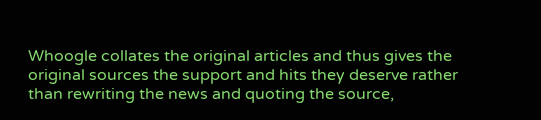Whoogle collates the original articles and thus gives the original sources the support and hits they deserve rather than rewriting the news and quoting the source,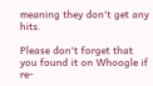meaning they don't get any hits.

Please don't forget that you found it on Whoogle if re-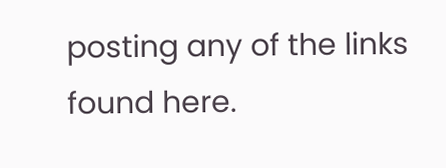posting any of the links found here.